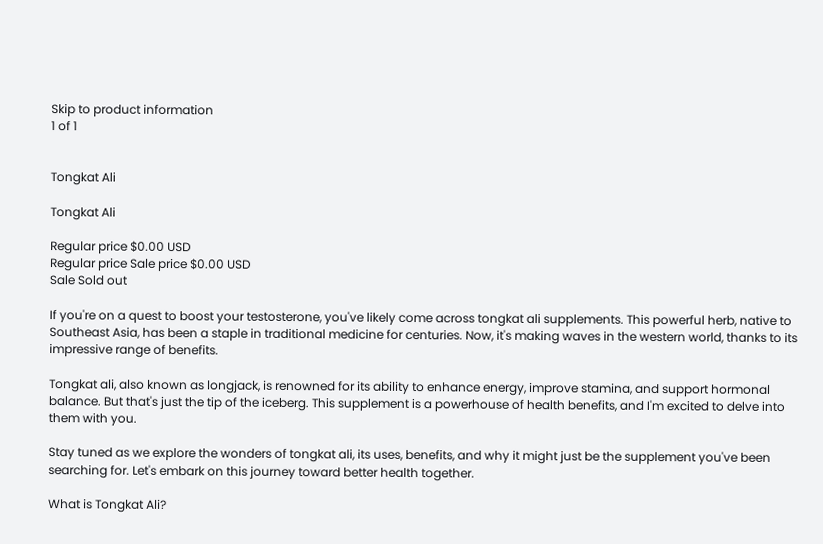Skip to product information
1 of 1


Tongkat Ali

Tongkat Ali

Regular price $0.00 USD
Regular price Sale price $0.00 USD
Sale Sold out

If you're on a quest to boost your testosterone, you've likely come across tongkat ali supplements. This powerful herb, native to Southeast Asia, has been a staple in traditional medicine for centuries. Now, it's making waves in the western world, thanks to its impressive range of benefits.

Tongkat ali, also known as longjack, is renowned for its ability to enhance energy, improve stamina, and support hormonal balance. But that's just the tip of the iceberg. This supplement is a powerhouse of health benefits, and I'm excited to delve into them with you.

Stay tuned as we explore the wonders of tongkat ali, its uses, benefits, and why it might just be the supplement you've been searching for. Let's embark on this journey toward better health together.

What is Tongkat Ali?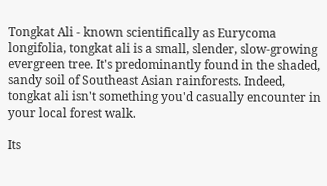Tongkat Ali - known scientifically as Eurycoma longifolia, tongkat ali is a small, slender, slow-growing evergreen tree. It's predominantly found in the shaded, sandy soil of Southeast Asian rainforests. Indeed, tongkat ali isn't something you'd casually encounter in your local forest walk.

Its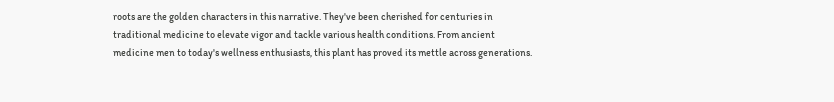roots are the golden characters in this narrative. They've been cherished for centuries in traditional medicine to elevate vigor and tackle various health conditions. From ancient medicine men to today's wellness enthusiasts, this plant has proved its mettle across generations.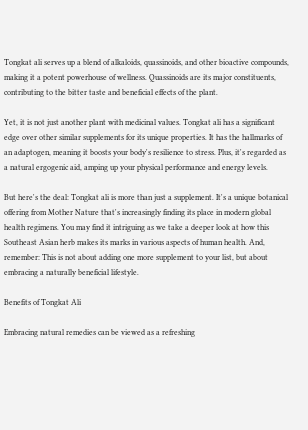Tongkat ali serves up a blend of alkaloids, quassinoids, and other bioactive compounds, making it a potent powerhouse of wellness. Quassinoids are its major constituents, contributing to the bitter taste and beneficial effects of the plant.

Yet, it is not just another plant with medicinal values. Tongkat ali has a significant edge over other similar supplements for its unique properties. It has the hallmarks of an adaptogen, meaning it boosts your body's resilience to stress. Plus, it's regarded as a natural ergogenic aid, amping up your physical performance and energy levels.

But here's the deal: Tongkat ali is more than just a supplement. It's a unique botanical offering from Mother Nature that's increasingly finding its place in modern global health regimens. You may find it intriguing as we take a deeper look at how this Southeast Asian herb makes its marks in various aspects of human health. And, remember: This is not about adding one more supplement to your list, but about embracing a naturally beneficial lifestyle.

Benefits of Tongkat Ali

Embracing natural remedies can be viewed as a refreshing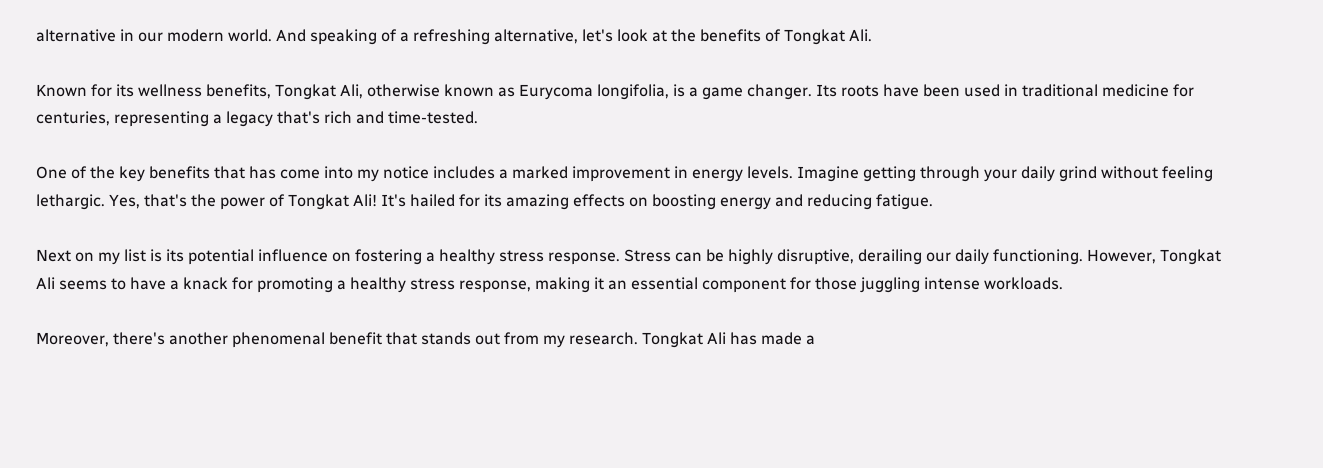alternative in our modern world. And speaking of a refreshing alternative, let's look at the benefits of Tongkat Ali.

Known for its wellness benefits, Tongkat Ali, otherwise known as Eurycoma longifolia, is a game changer. Its roots have been used in traditional medicine for centuries, representing a legacy that's rich and time-tested.

One of the key benefits that has come into my notice includes a marked improvement in energy levels. Imagine getting through your daily grind without feeling lethargic. Yes, that's the power of Tongkat Ali! It's hailed for its amazing effects on boosting energy and reducing fatigue.

Next on my list is its potential influence on fostering a healthy stress response. Stress can be highly disruptive, derailing our daily functioning. However, Tongkat Ali seems to have a knack for promoting a healthy stress response, making it an essential component for those juggling intense workloads.

Moreover, there's another phenomenal benefit that stands out from my research. Tongkat Ali has made a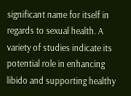significant name for itself in regards to sexual health. A variety of studies indicate its potential role in enhancing libido and supporting healthy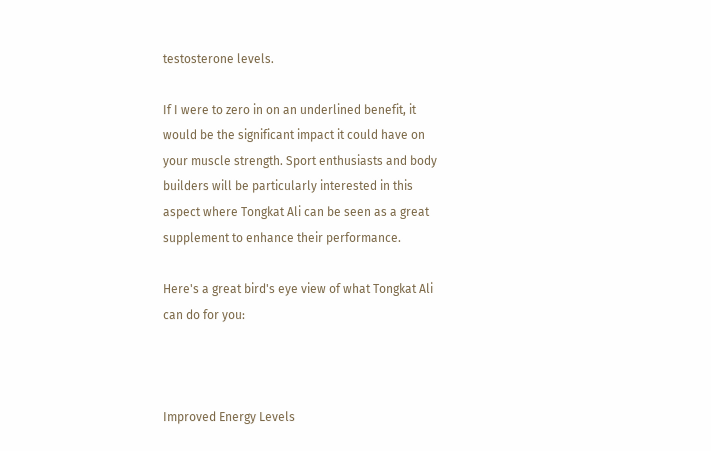testosterone levels.

If I were to zero in on an underlined benefit, it would be the significant impact it could have on your muscle strength. Sport enthusiasts and body builders will be particularly interested in this aspect where Tongkat Ali can be seen as a great supplement to enhance their performance.

Here's a great bird's eye view of what Tongkat Ali can do for you:



Improved Energy Levels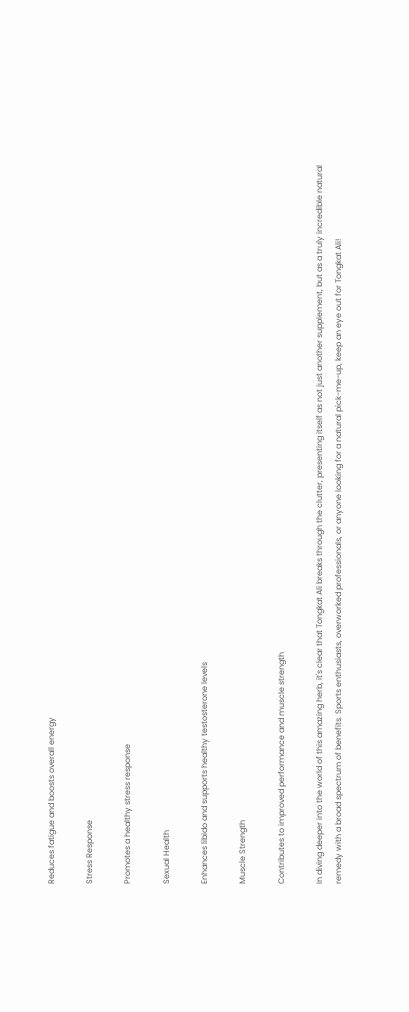Reduces fatigue and boosts overall energy

Stress Response

Promotes a healthy stress response

Sexual Health

Enhances libido and supports healthy testosterone levels

Muscle Strength

Contributes to improved performance and muscle strength

In diving deeper into the world of this amazing herb, it's clear that Tongkat Ali breaks through the clutter, presenting itself as not just another supplement, but as a truly incredible natural remedy with a broad spectrum of benefits. Sports enthusiasts, overworked professionals, or anyone looking for a natural pick-me-up, keep an eye out for Tongkat Ali!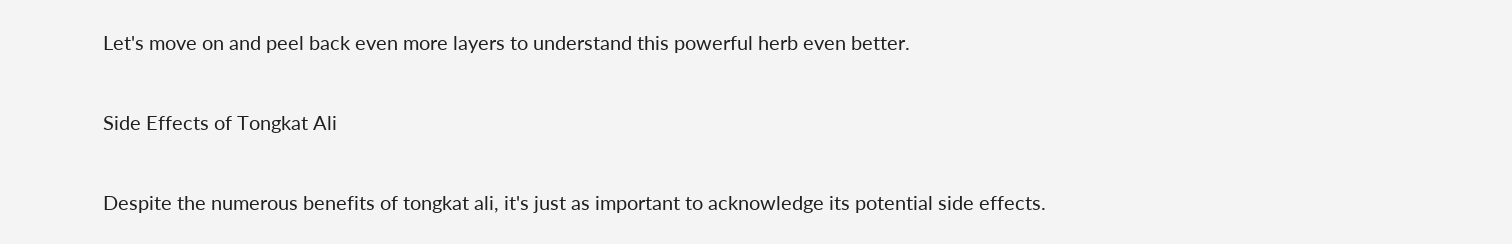Let's move on and peel back even more layers to understand this powerful herb even better.

Side Effects of Tongkat Ali

Despite the numerous benefits of tongkat ali, it's just as important to acknowledge its potential side effects.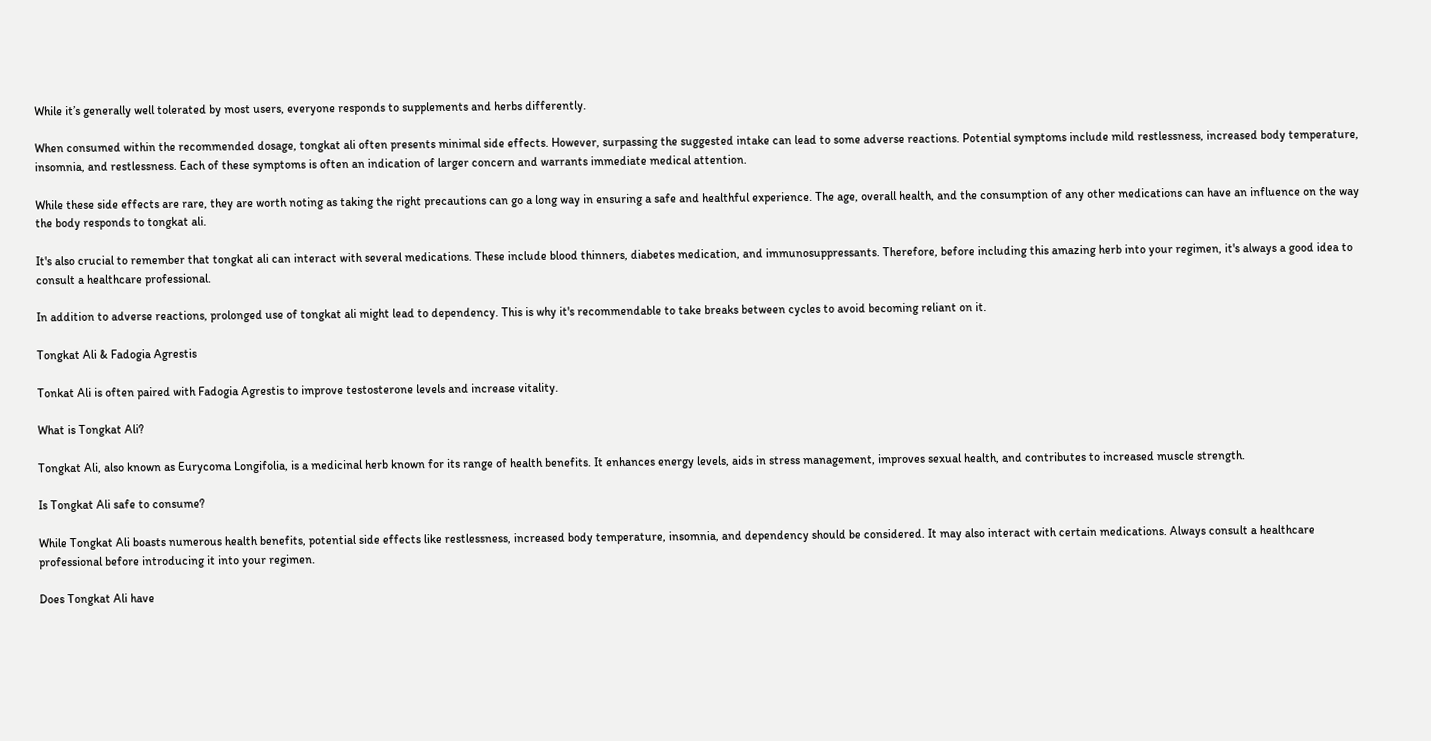While it’s generally well tolerated by most users, everyone responds to supplements and herbs differently.

When consumed within the recommended dosage, tongkat ali often presents minimal side effects. However, surpassing the suggested intake can lead to some adverse reactions. Potential symptoms include mild restlessness, increased body temperature, insomnia, and restlessness. Each of these symptoms is often an indication of larger concern and warrants immediate medical attention.

While these side effects are rare, they are worth noting as taking the right precautions can go a long way in ensuring a safe and healthful experience. The age, overall health, and the consumption of any other medications can have an influence on the way the body responds to tongkat ali.

It's also crucial to remember that tongkat ali can interact with several medications. These include blood thinners, diabetes medication, and immunosuppressants. Therefore, before including this amazing herb into your regimen, it's always a good idea to consult a healthcare professional.

In addition to adverse reactions, prolonged use of tongkat ali might lead to dependency. This is why it's recommendable to take breaks between cycles to avoid becoming reliant on it.

Tongkat Ali & Fadogia Agrestis

Tonkat Ali is often paired with Fadogia Agrestis to improve testosterone levels and increase vitality.

What is Tongkat Ali?

Tongkat Ali, also known as Eurycoma Longifolia, is a medicinal herb known for its range of health benefits. It enhances energy levels, aids in stress management, improves sexual health, and contributes to increased muscle strength.

Is Tongkat Ali safe to consume?

While Tongkat Ali boasts numerous health benefits, potential side effects like restlessness, increased body temperature, insomnia, and dependency should be considered. It may also interact with certain medications. Always consult a healthcare professional before introducing it into your regimen.

Does Tongkat Ali have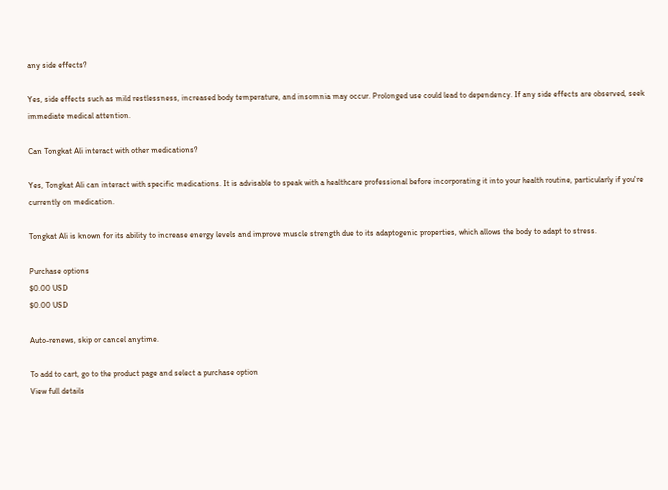any side effects?

Yes, side effects such as mild restlessness, increased body temperature, and insomnia may occur. Prolonged use could lead to dependency. If any side effects are observed, seek immediate medical attention.

Can Tongkat Ali interact with other medications?

Yes, Tongkat Ali can interact with specific medications. It is advisable to speak with a healthcare professional before incorporating it into your health routine, particularly if you're currently on medication.

Tongkat Ali is known for its ability to increase energy levels and improve muscle strength due to its adaptogenic properties, which allows the body to adapt to stress.

Purchase options
$0.00 USD
$0.00 USD

Auto-renews, skip or cancel anytime.

To add to cart, go to the product page and select a purchase option
View full details